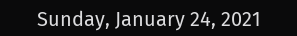Sunday, January 24, 2021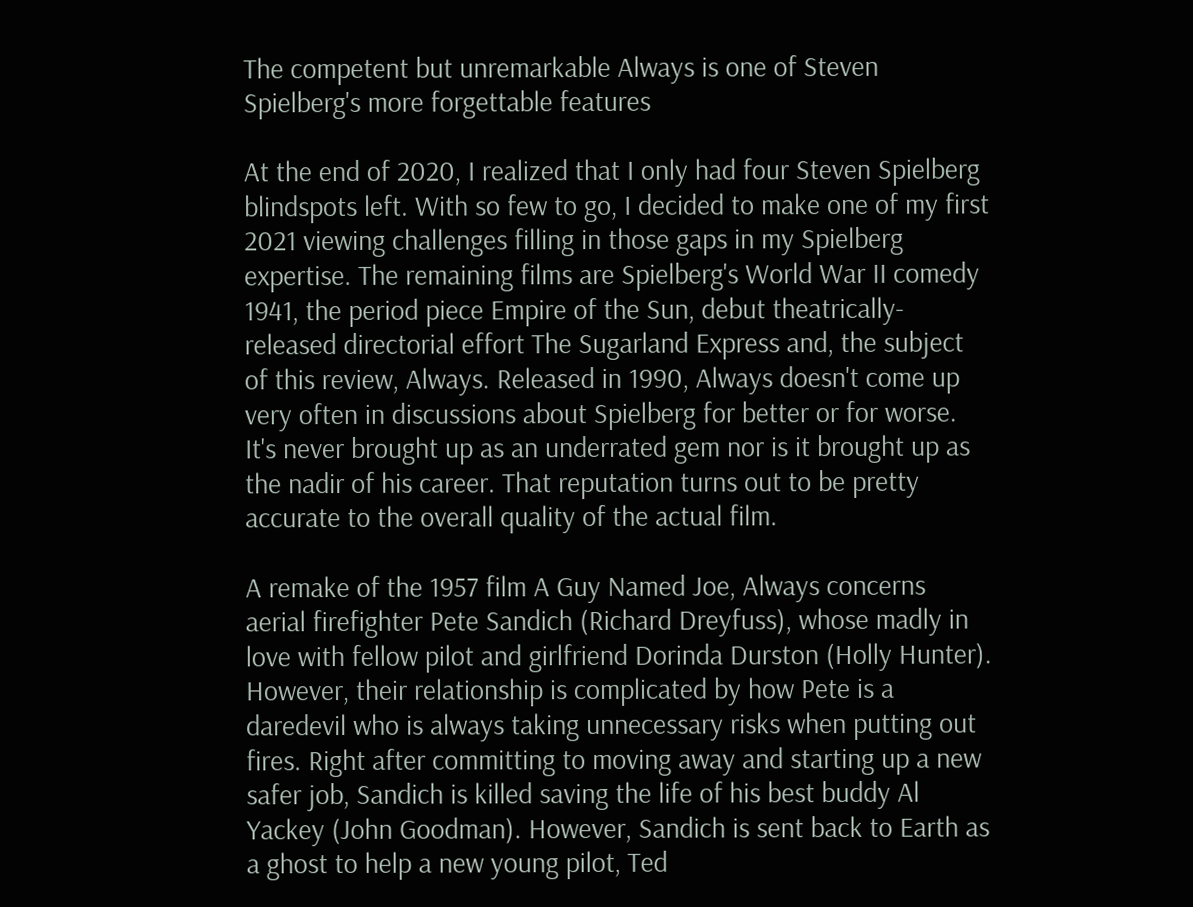The competent but unremarkable Always is one of Steven Spielberg's more forgettable features

At the end of 2020, I realized that I only had four Steven Spielberg blindspots left. With so few to go, I decided to make one of my first 2021 viewing challenges filling in those gaps in my Spielberg expertise. The remaining films are Spielberg's World War II comedy 1941, the period piece Empire of the Sun, debut theatrically-released directorial effort The Sugarland Express and, the subject of this review, Always. Released in 1990, Always doesn't come up very often in discussions about Spielberg for better or for worse. It's never brought up as an underrated gem nor is it brought up as the nadir of his career. That reputation turns out to be pretty accurate to the overall quality of the actual film.

A remake of the 1957 film A Guy Named Joe, Always concerns aerial firefighter Pete Sandich (Richard Dreyfuss), whose madly in love with fellow pilot and girlfriend Dorinda Durston (Holly Hunter). However, their relationship is complicated by how Pete is a daredevil who is always taking unnecessary risks when putting out fires. Right after committing to moving away and starting up a new safer job, Sandich is killed saving the life of his best buddy Al Yackey (John Goodman). However, Sandich is sent back to Earth as a ghost to help a new young pilot, Ted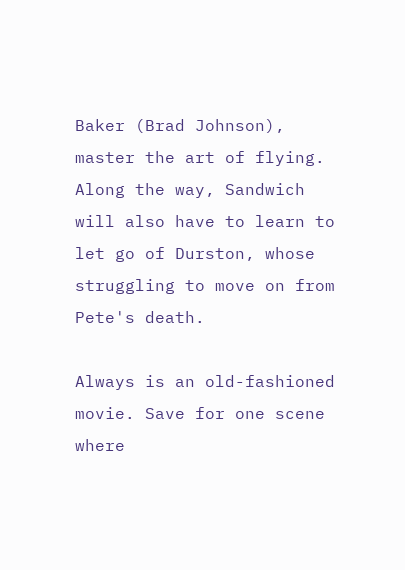Baker (Brad Johnson), master the art of flying. Along the way, Sandwich will also have to learn to let go of Durston, whose struggling to move on from Pete's death.

Always is an old-fashioned movie. Save for one scene where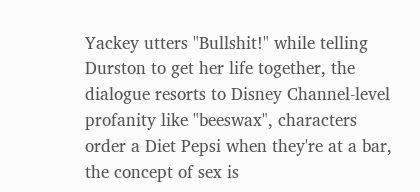Yackey utters "Bullshit!" while telling Durston to get her life together, the dialogue resorts to Disney Channel-level profanity like "beeswax", characters order a Diet Pepsi when they're at a bar, the concept of sex is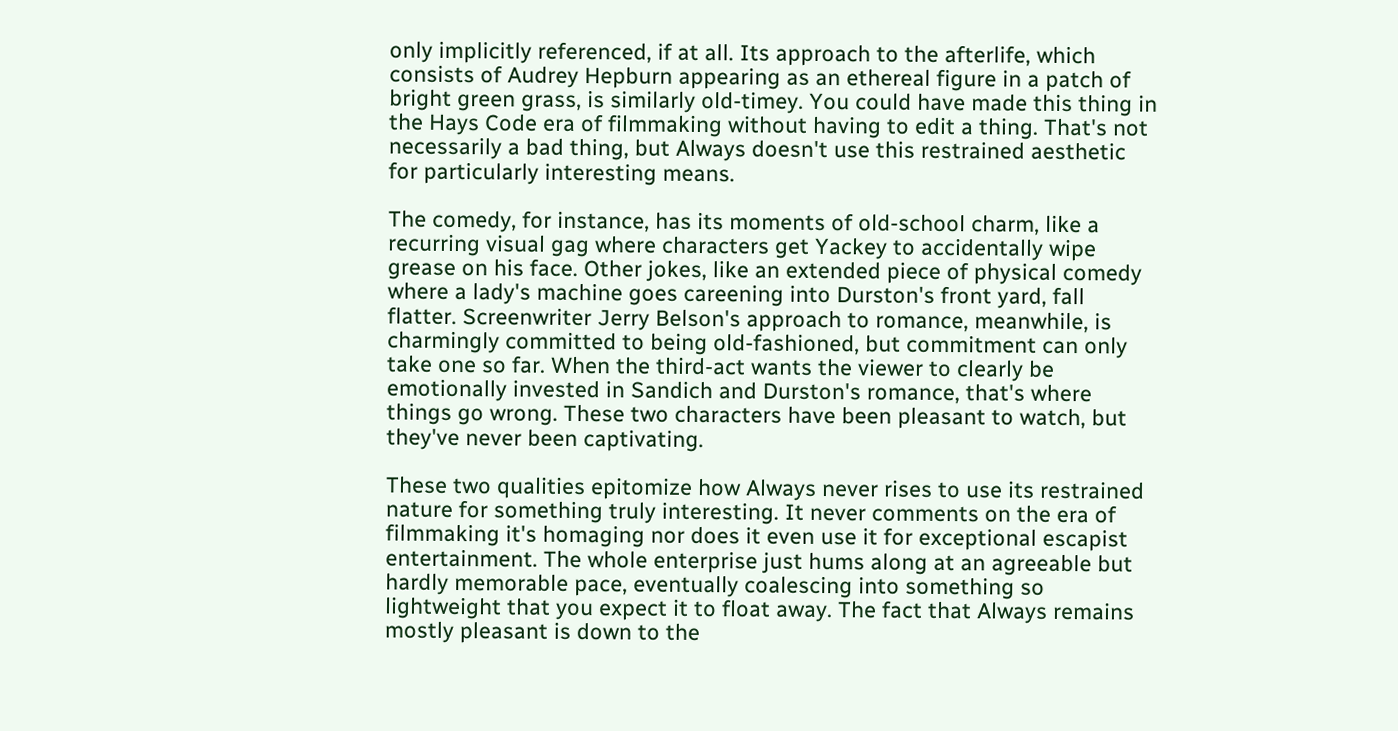only implicitly referenced, if at all. Its approach to the afterlife, which consists of Audrey Hepburn appearing as an ethereal figure in a patch of bright green grass, is similarly old-timey. You could have made this thing in the Hays Code era of filmmaking without having to edit a thing. That's not necessarily a bad thing, but Always doesn't use this restrained aesthetic for particularly interesting means.

The comedy, for instance, has its moments of old-school charm, like a recurring visual gag where characters get Yackey to accidentally wipe grease on his face. Other jokes, like an extended piece of physical comedy where a lady's machine goes careening into Durston's front yard, fall flatter. Screenwriter Jerry Belson's approach to romance, meanwhile, is charmingly committed to being old-fashioned, but commitment can only take one so far. When the third-act wants the viewer to clearly be emotionally invested in Sandich and Durston's romance, that's where things go wrong. These two characters have been pleasant to watch, but they've never been captivating.

These two qualities epitomize how Always never rises to use its restrained nature for something truly interesting. It never comments on the era of filmmaking it's homaging nor does it even use it for exceptional escapist entertainment. The whole enterprise just hums along at an agreeable but hardly memorable pace, eventually coalescing into something so lightweight that you expect it to float away. The fact that Always remains mostly pleasant is down to the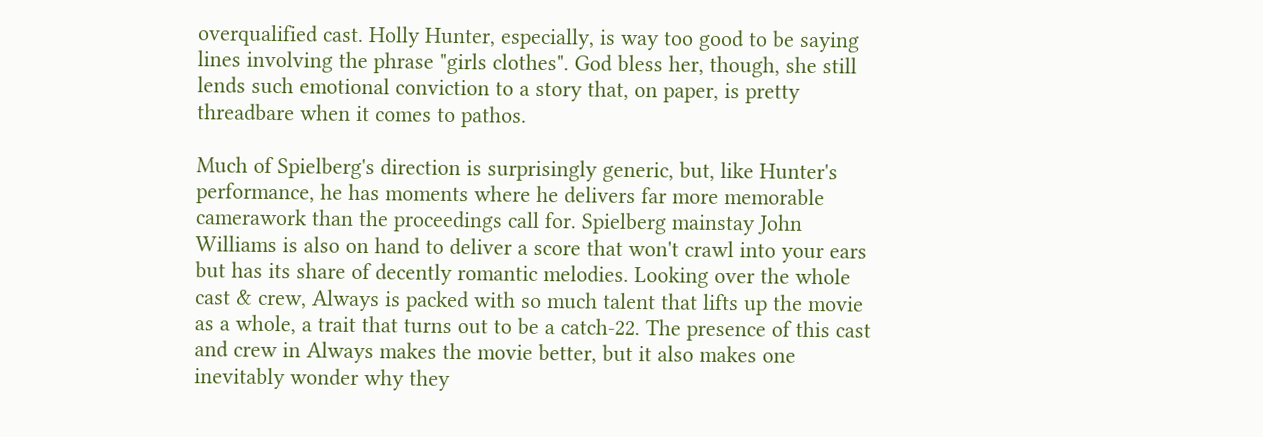overqualified cast. Holly Hunter, especially, is way too good to be saying lines involving the phrase "girls clothes". God bless her, though, she still lends such emotional conviction to a story that, on paper, is pretty threadbare when it comes to pathos.

Much of Spielberg's direction is surprisingly generic, but, like Hunter's performance, he has moments where he delivers far more memorable camerawork than the proceedings call for. Spielberg mainstay John Williams is also on hand to deliver a score that won't crawl into your ears but has its share of decently romantic melodies. Looking over the whole cast & crew, Always is packed with so much talent that lifts up the movie as a whole, a trait that turns out to be a catch-22. The presence of this cast and crew in Always makes the movie better, but it also makes one inevitably wonder why they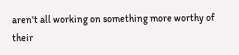aren't all working on something more worthy of their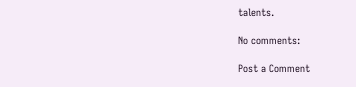talents.

No comments:

Post a Comment